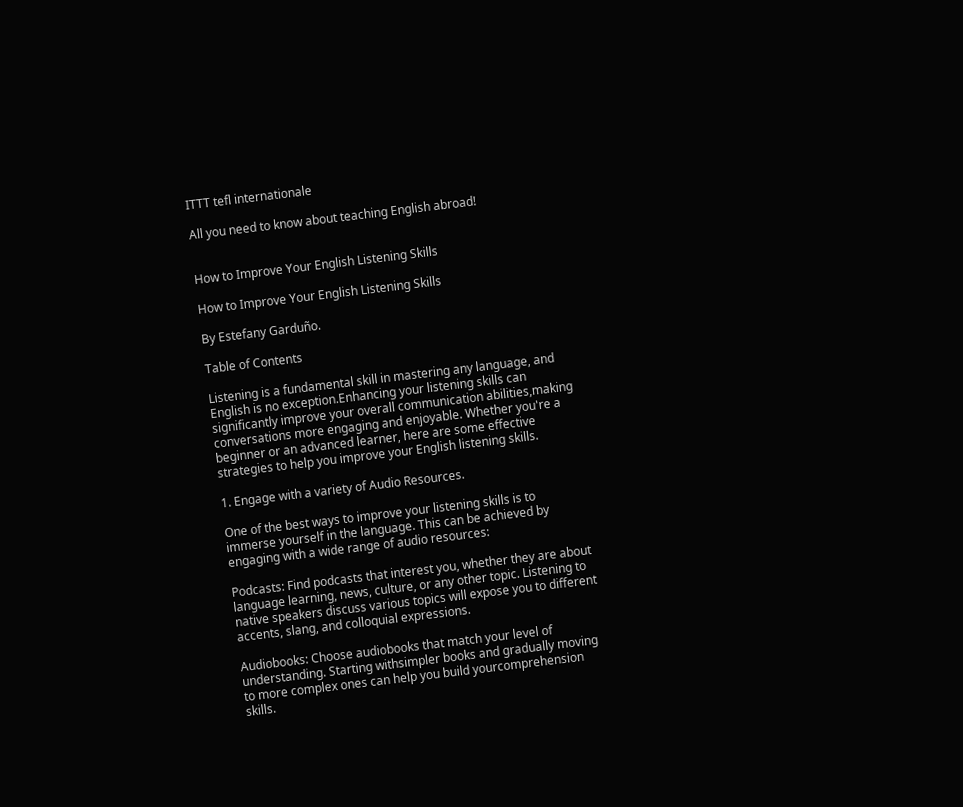ITTT tefl internationale

All you need to know about teaching English abroad!


How to Improve Your English Listening Skills

How to Improve Your English Listening Skills

By Estefany Garduño.

Table of Contents

Listening is a fundamental skill in mastering any language, and English is no exception.Enhancing your listening skills can significantly improve your overall communication abilities,making conversations more engaging and enjoyable. Whether you're a beginner or an advanced learner, here are some effective strategies to help you improve your English listening skills.

1. Engage with a variety of Audio Resources.

One of the best ways to improve your listening skills is to immerse yourself in the language. This can be achieved by engaging with a wide range of audio resources:

Podcasts: Find podcasts that interest you, whether they are about language learning, news, culture, or any other topic. Listening to native speakers discuss various topics will expose you to different accents, slang, and colloquial expressions.

Audiobooks: Choose audiobooks that match your level of understanding. Starting withsimpler books and gradually moving to more complex ones can help you build yourcomprehension skills.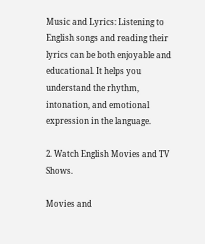Music and Lyrics: Listening to English songs and reading their lyrics can be both enjoyable and educational. It helps you understand the rhythm, intonation, and emotional expression in the language.

2. Watch English Movies and TV Shows.

Movies and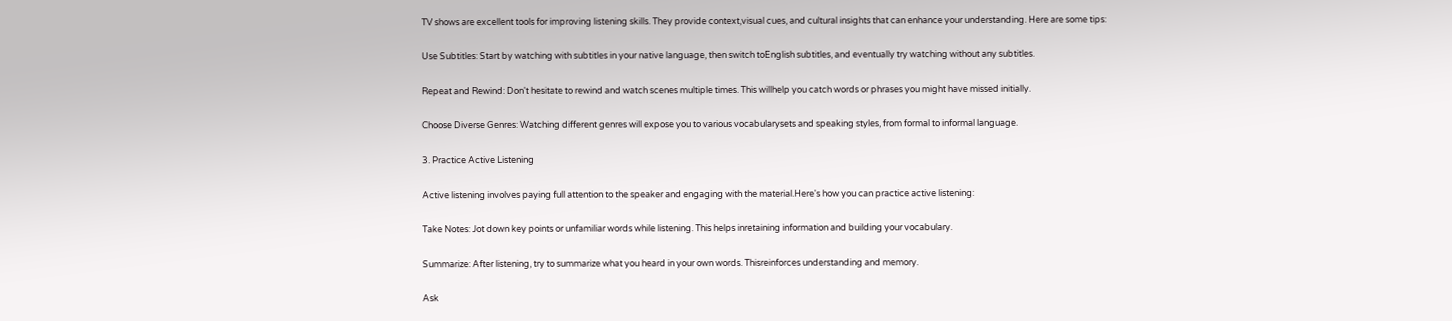TV shows are excellent tools for improving listening skills. They provide context,visual cues, and cultural insights that can enhance your understanding. Here are some tips:

Use Subtitles: Start by watching with subtitles in your native language, then switch toEnglish subtitles, and eventually try watching without any subtitles.

Repeat and Rewind: Don't hesitate to rewind and watch scenes multiple times. This willhelp you catch words or phrases you might have missed initially.

Choose Diverse Genres: Watching different genres will expose you to various vocabularysets and speaking styles, from formal to informal language.

3. Practice Active Listening

Active listening involves paying full attention to the speaker and engaging with the material.Here's how you can practice active listening:

Take Notes: Jot down key points or unfamiliar words while listening. This helps inretaining information and building your vocabulary.

Summarize: After listening, try to summarize what you heard in your own words. Thisreinforces understanding and memory.

Ask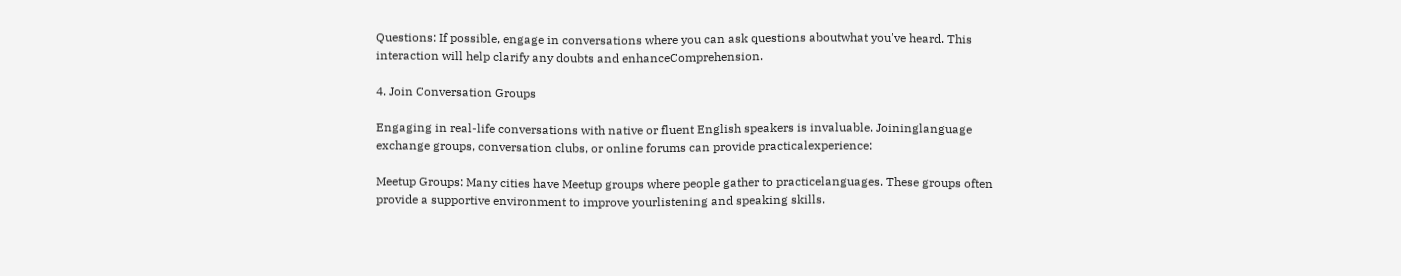Questions: If possible, engage in conversations where you can ask questions aboutwhat you've heard. This interaction will help clarify any doubts and enhanceComprehension.

4. Join Conversation Groups

Engaging in real-life conversations with native or fluent English speakers is invaluable. Joininglanguage exchange groups, conversation clubs, or online forums can provide practicalexperience:

Meetup Groups: Many cities have Meetup groups where people gather to practicelanguages. These groups often provide a supportive environment to improve yourlistening and speaking skills.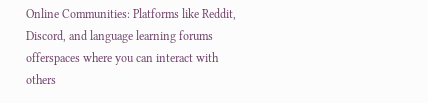Online Communities: Platforms like Reddit, Discord, and language learning forums offerspaces where you can interact with others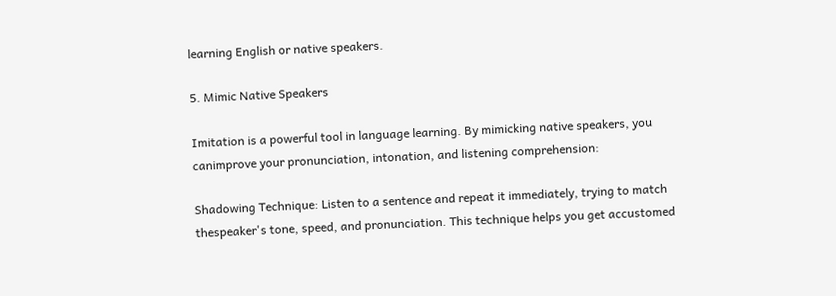learning English or native speakers.

5. Mimic Native Speakers

Imitation is a powerful tool in language learning. By mimicking native speakers, you canimprove your pronunciation, intonation, and listening comprehension:

Shadowing Technique: Listen to a sentence and repeat it immediately, trying to match thespeaker's tone, speed, and pronunciation. This technique helps you get accustomed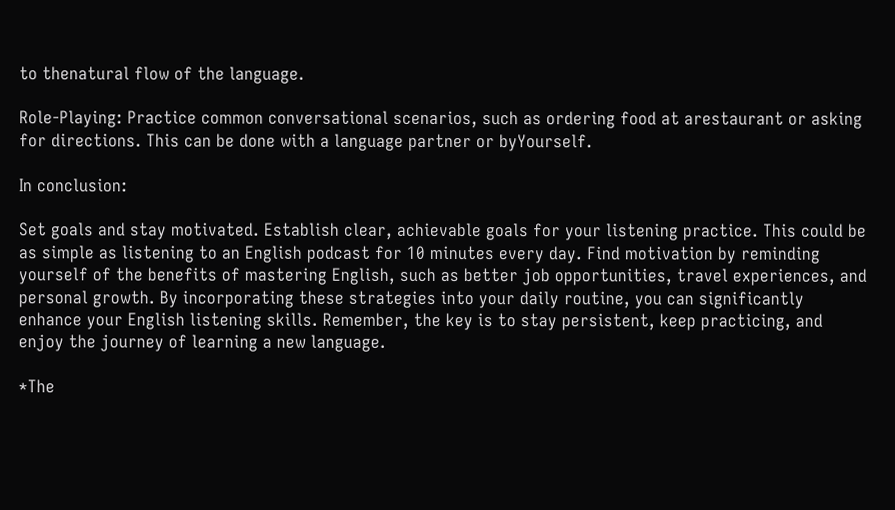to thenatural flow of the language.

Role-Playing: Practice common conversational scenarios, such as ordering food at arestaurant or asking for directions. This can be done with a language partner or byYourself.

In conclusion:

Set goals and stay motivated. Establish clear, achievable goals for your listening practice. This could be as simple as listening to an English podcast for 10 minutes every day. Find motivation by reminding yourself of the benefits of mastering English, such as better job opportunities, travel experiences, and personal growth. By incorporating these strategies into your daily routine, you can significantly enhance your English listening skills. Remember, the key is to stay persistent, keep practicing, and enjoy the journey of learning a new language.

*The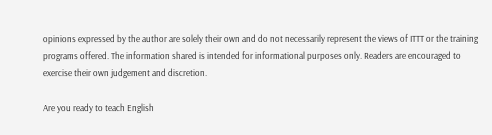opinions expressed by the author are solely their own and do not necessarily represent the views of ITTT or the training programs offered. The information shared is intended for informational purposes only. Readers are encouraged to exercise their own judgement and discretion.

Are you ready to teach English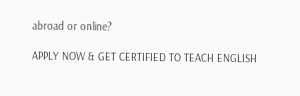abroad or online?

APPLY NOW & GET CERTIFIED TO TEACH ENGLISH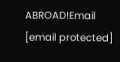ABROAD!Email [email protected]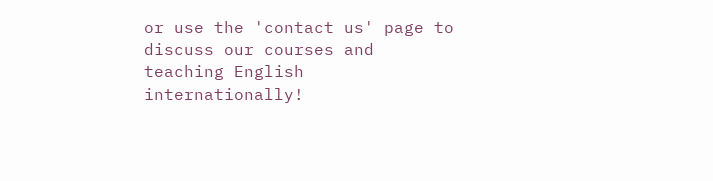or use the 'contact us' page to discuss our courses and teaching English internationally!